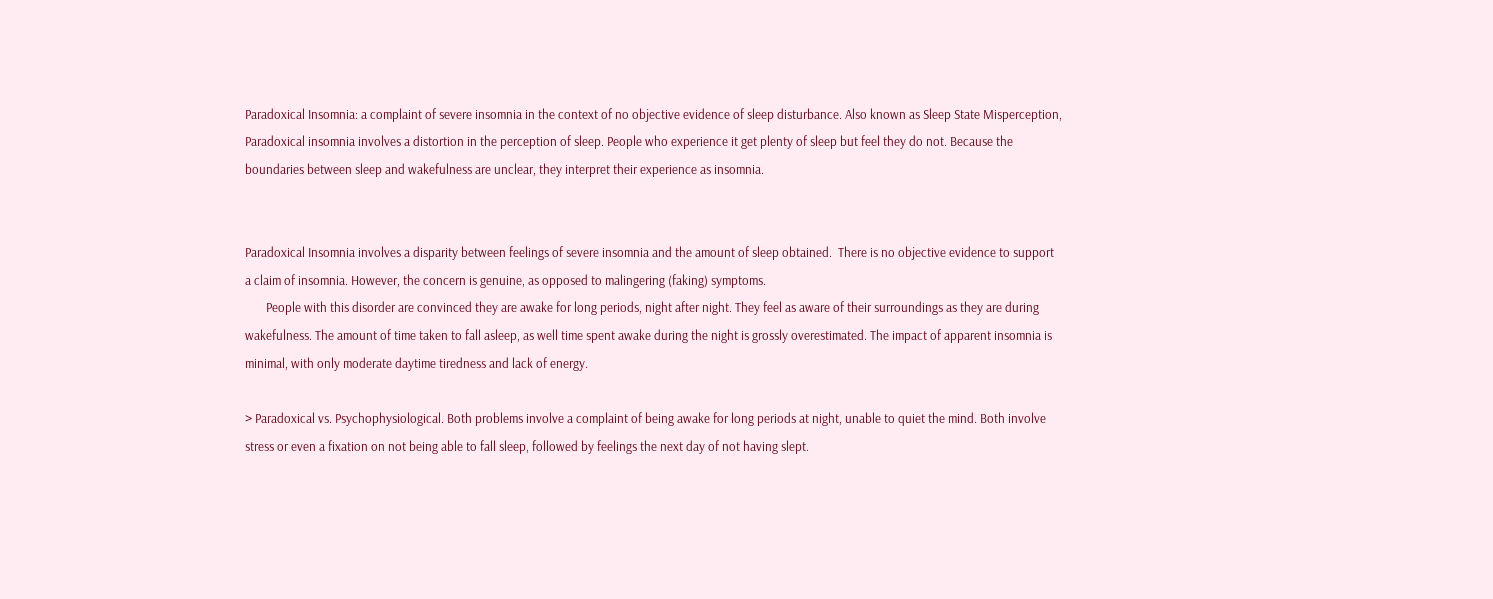Paradoxical Insomnia: a complaint of severe insomnia in the context of no objective evidence of sleep disturbance. Also known as Sleep State Misperception, Paradoxical insomnia involves a distortion in the perception of sleep. People who experience it get plenty of sleep but feel they do not. Because the boundaries between sleep and wakefulness are unclear, they interpret their experience as insomnia.


Paradoxical Insomnia involves a disparity between feelings of severe insomnia and the amount of sleep obtained.  There is no objective evidence to support a claim of insomnia. However, the concern is genuine, as opposed to malingering (faking) symptoms.
       People with this disorder are convinced they are awake for long periods, night after night. They feel as aware of their surroundings as they are during wakefulness. The amount of time taken to fall asleep, as well time spent awake during the night is grossly overestimated. The impact of apparent insomnia is minimal, with only moderate daytime tiredness and lack of energy.

> Paradoxical vs. Psychophysiological. Both problems involve a complaint of being awake for long periods at night, unable to quiet the mind. Both involve stress or even a fixation on not being able to fall sleep, followed by feelings the next day of not having slept.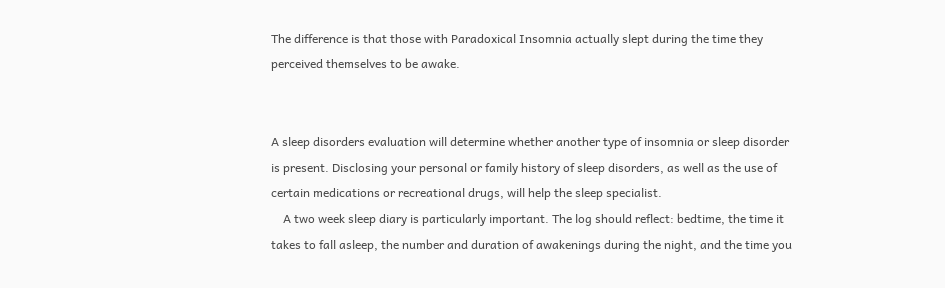The difference is that those with Paradoxical Insomnia actually slept during the time they perceived themselves to be awake.


A sleep disorders evaluation will determine whether another type of insomnia or sleep disorder is present. Disclosing your personal or family history of sleep disorders, as well as the use of certain medications or recreational drugs, will help the sleep specialist.
    A two week sleep diary is particularly important. The log should reflect: bedtime, the time it takes to fall asleep, the number and duration of awakenings during the night, and the time you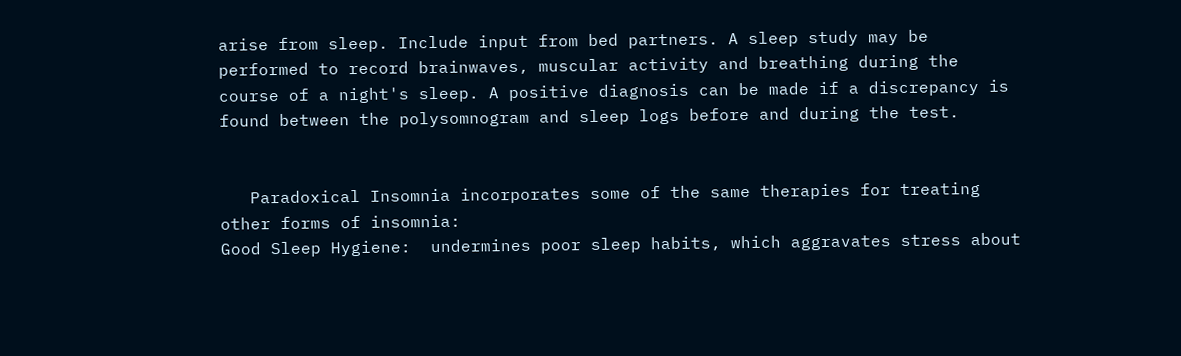arise from sleep. Include input from bed partners. A sleep study may be performed to record brainwaves, muscular activity and breathing during the course of a night's sleep. A positive diagnosis can be made if a discrepancy is found between the polysomnogram and sleep logs before and during the test.


   Paradoxical Insomnia incorporates some of the same therapies for treating other forms of insomnia:
Good Sleep Hygiene:  undermines poor sleep habits, which aggravates stress about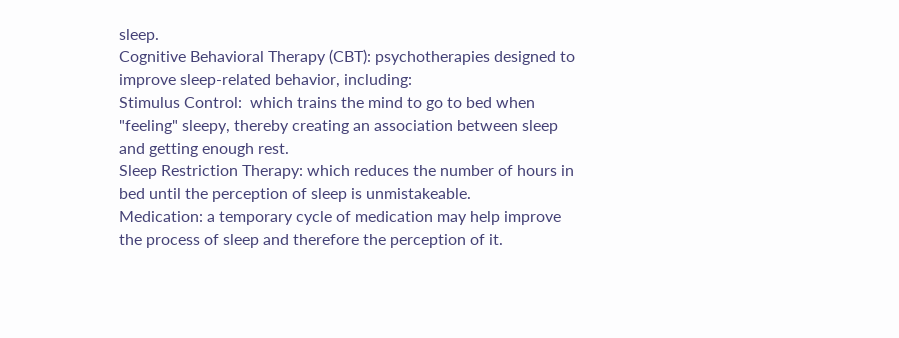sleep.
Cognitive Behavioral Therapy (CBT): psychotherapies designed to improve sleep-related behavior, including:
Stimulus Control:  which trains the mind to go to bed when "feeling" sleepy, thereby creating an association between sleep and getting enough rest.
Sleep Restriction Therapy: which reduces the number of hours in bed until the perception of sleep is unmistakeable.
Medication: a temporary cycle of medication may help improve the process of sleep and therefore the perception of it.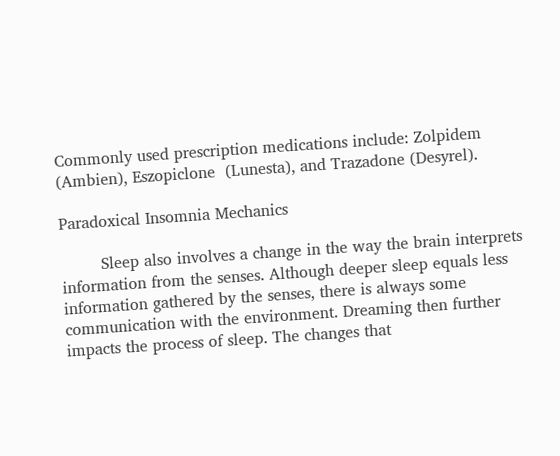Commonly used prescription medications include: Zolpidem (Ambien), Eszopiclone  (Lunesta), and Trazadone (Desyrel).

Paradoxical Insomnia Mechanics

        Sleep also involves a change in the way the brain interprets information from the senses. Although deeper sleep equals less information gathered by the senses, there is always some communication with the environment. Dreaming then further impacts the process of sleep. The changes that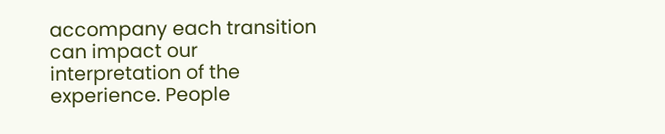accompany each transition can impact our interpretation of the experience. People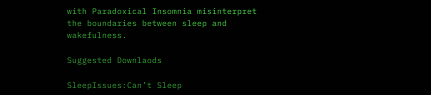with Paradoxical Insomnia misinterpret the boundaries between sleep and wakefulness.

Suggested Downlaods

SleepIssues:Can’t Sleep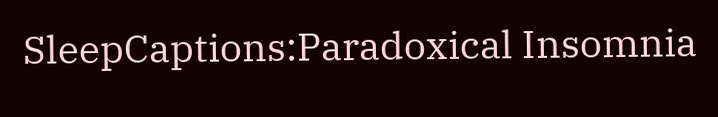SleepCaptions:Paradoxical Insomnia